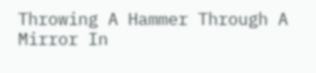Throwing A Hammer Through A Mirror In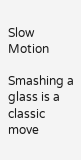Slow Motion

Smashing a glass is a classic move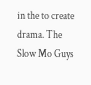in the to create drama. The Slow Mo Guys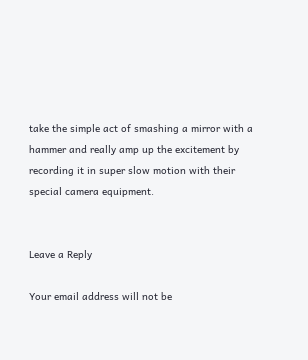take the simple act of smashing a mirror with a hammer and really amp up the excitement by recording it in super slow motion with their special camera equipment.


Leave a Reply

Your email address will not be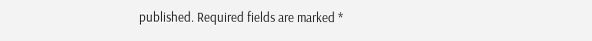published. Required fields are marked *